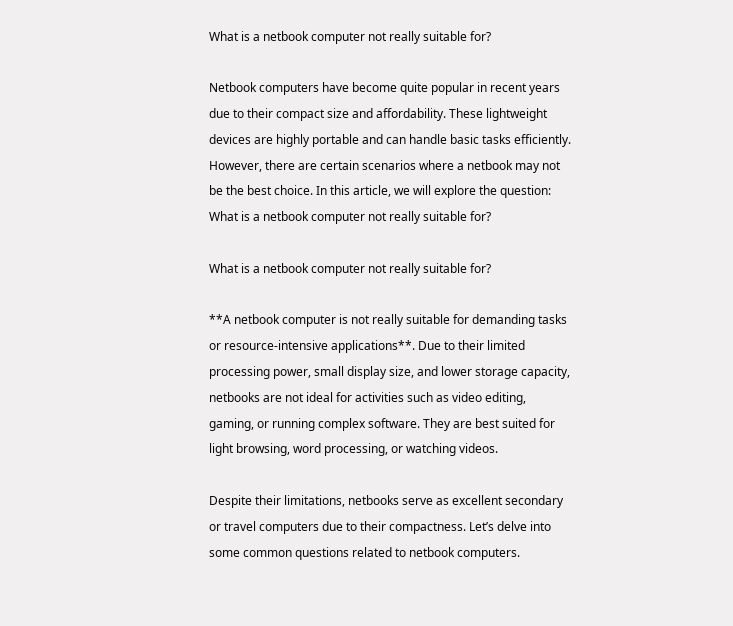What is a netbook computer not really suitable for?

Netbook computers have become quite popular in recent years due to their compact size and affordability. These lightweight devices are highly portable and can handle basic tasks efficiently. However, there are certain scenarios where a netbook may not be the best choice. In this article, we will explore the question: What is a netbook computer not really suitable for?

What is a netbook computer not really suitable for?

**A netbook computer is not really suitable for demanding tasks or resource-intensive applications**. Due to their limited processing power, small display size, and lower storage capacity, netbooks are not ideal for activities such as video editing, gaming, or running complex software. They are best suited for light browsing, word processing, or watching videos.

Despite their limitations, netbooks serve as excellent secondary or travel computers due to their compactness. Let’s delve into some common questions related to netbook computers.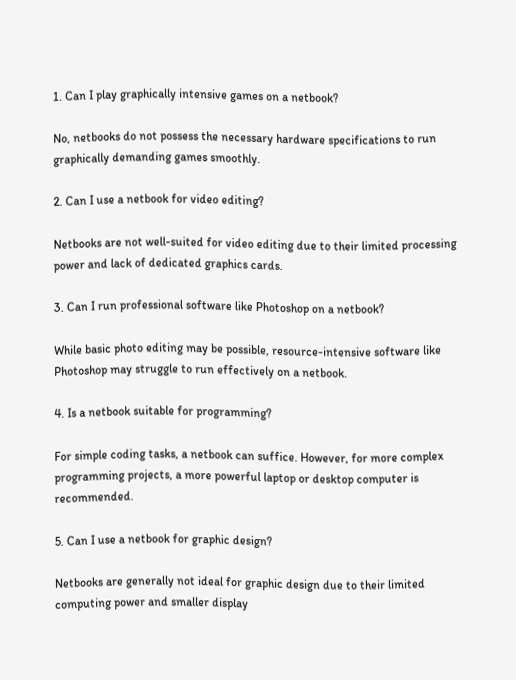1. Can I play graphically intensive games on a netbook?

No, netbooks do not possess the necessary hardware specifications to run graphically demanding games smoothly.

2. Can I use a netbook for video editing?

Netbooks are not well-suited for video editing due to their limited processing power and lack of dedicated graphics cards.

3. Can I run professional software like Photoshop on a netbook?

While basic photo editing may be possible, resource-intensive software like Photoshop may struggle to run effectively on a netbook.

4. Is a netbook suitable for programming?

For simple coding tasks, a netbook can suffice. However, for more complex programming projects, a more powerful laptop or desktop computer is recommended.

5. Can I use a netbook for graphic design?

Netbooks are generally not ideal for graphic design due to their limited computing power and smaller display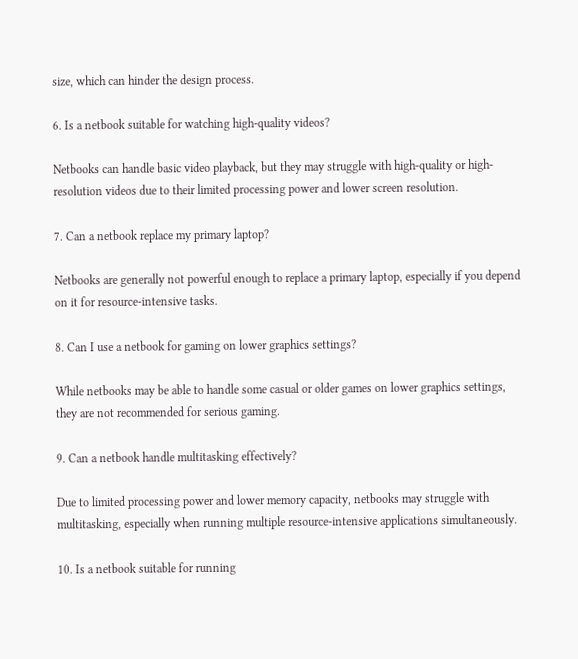size, which can hinder the design process.

6. Is a netbook suitable for watching high-quality videos?

Netbooks can handle basic video playback, but they may struggle with high-quality or high-resolution videos due to their limited processing power and lower screen resolution.

7. Can a netbook replace my primary laptop?

Netbooks are generally not powerful enough to replace a primary laptop, especially if you depend on it for resource-intensive tasks.

8. Can I use a netbook for gaming on lower graphics settings?

While netbooks may be able to handle some casual or older games on lower graphics settings, they are not recommended for serious gaming.

9. Can a netbook handle multitasking effectively?

Due to limited processing power and lower memory capacity, netbooks may struggle with multitasking, especially when running multiple resource-intensive applications simultaneously.

10. Is a netbook suitable for running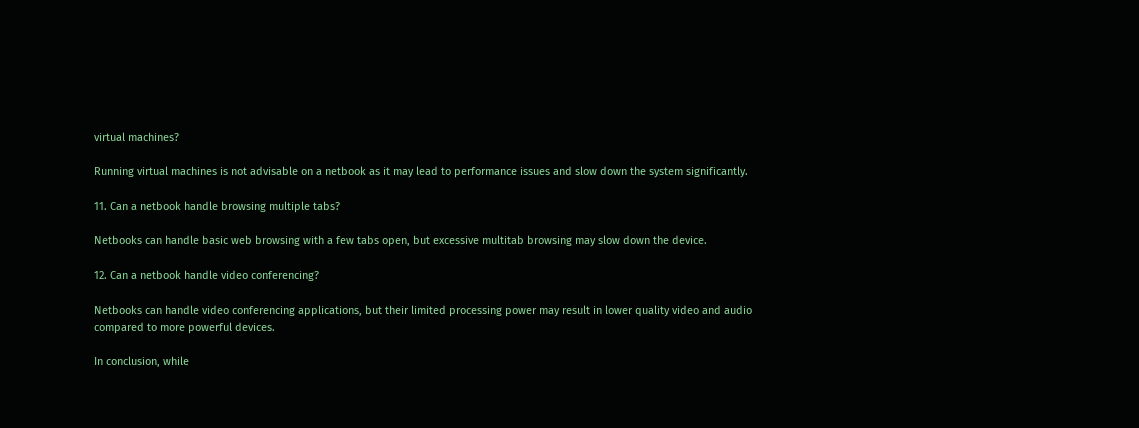virtual machines?

Running virtual machines is not advisable on a netbook as it may lead to performance issues and slow down the system significantly.

11. Can a netbook handle browsing multiple tabs?

Netbooks can handle basic web browsing with a few tabs open, but excessive multitab browsing may slow down the device.

12. Can a netbook handle video conferencing?

Netbooks can handle video conferencing applications, but their limited processing power may result in lower quality video and audio compared to more powerful devices.

In conclusion, while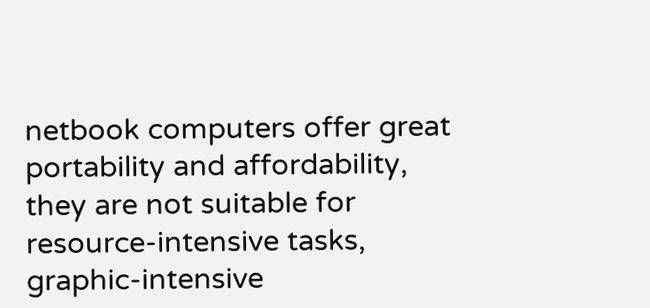netbook computers offer great portability and affordability, they are not suitable for resource-intensive tasks, graphic-intensive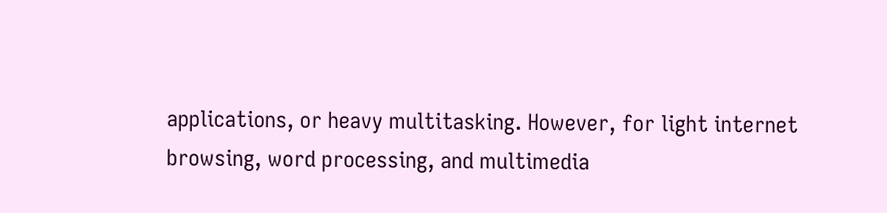applications, or heavy multitasking. However, for light internet browsing, word processing, and multimedia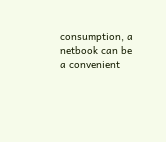consumption, a netbook can be a convenient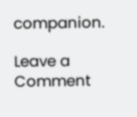companion.

Leave a Comment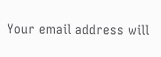Your email address will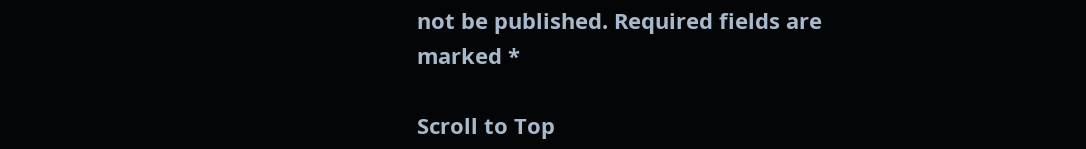not be published. Required fields are marked *

Scroll to Top